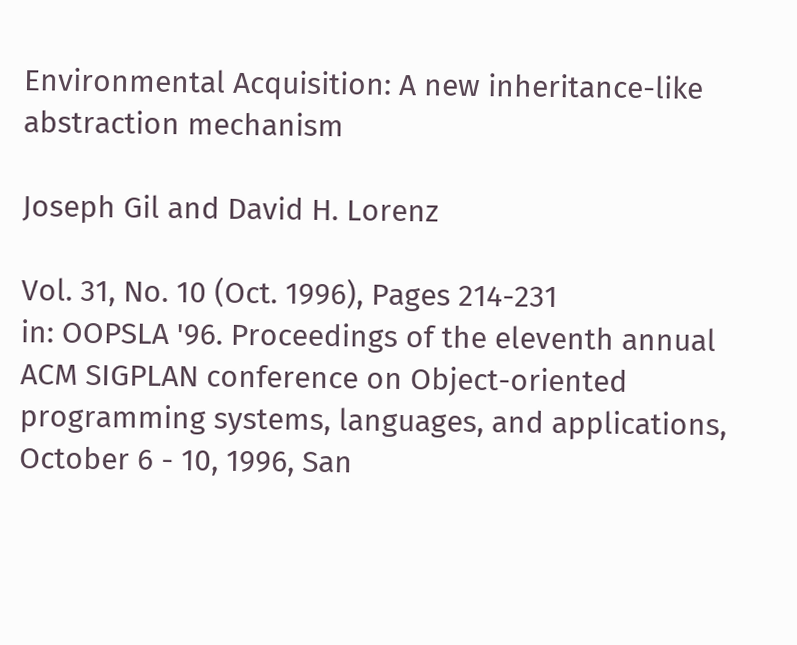Environmental Acquisition: A new inheritance-like abstraction mechanism

Joseph Gil and David H. Lorenz

Vol. 31, No. 10 (Oct. 1996), Pages 214-231
in: OOPSLA '96. Proceedings of the eleventh annual ACM SIGPLAN conference on Object-oriented programming systems, languages, and applications,
October 6 - 10, 1996, San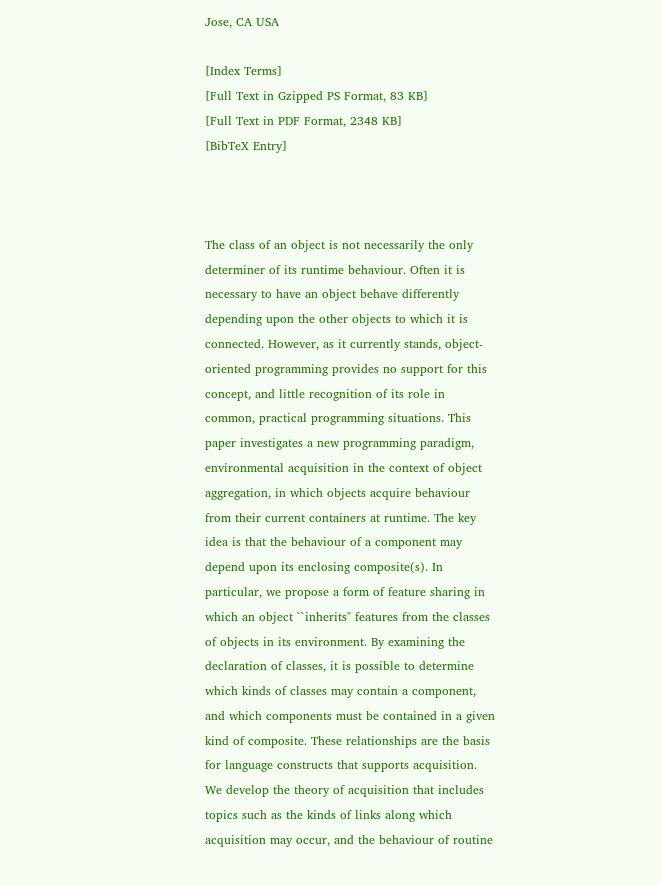Jose, CA USA

[Index Terms]
[Full Text in Gzipped PS Format, 83 KB]
[Full Text in PDF Format, 2348 KB]
[BibTeX Entry]



The class of an object is not necessarily the only determiner of its runtime behaviour. Often it is necessary to have an object behave differently depending upon the other objects to which it is connected. However, as it currently stands, object-oriented programming provides no support for this concept, and little recognition of its role in common, practical programming situations. This paper investigates a new programming paradigm, environmental acquisition in the context of object aggregation, in which objects acquire behaviour from their current containers at runtime. The key idea is that the behaviour of a component may depend upon its enclosing composite(s). In particular, we propose a form of feature sharing in which an object ``inherits" features from the classes of objects in its environment. By examining the declaration of classes, it is possible to determine which kinds of classes may contain a component, and which components must be contained in a given kind of composite. These relationships are the basis for language constructs that supports acquisition. We develop the theory of acquisition that includes topics such as the kinds of links along which acquisition may occur, and the behaviour of routine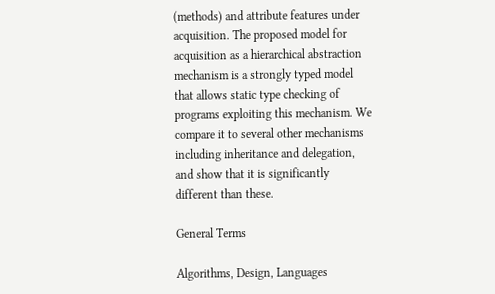(methods) and attribute features under acquisition. The proposed model for acquisition as a hierarchical abstraction mechanism is a strongly typed model that allows static type checking of programs exploiting this mechanism. We compare it to several other mechanisms including inheritance and delegation, and show that it is significantly different than these.

General Terms

Algorithms, Design, Languages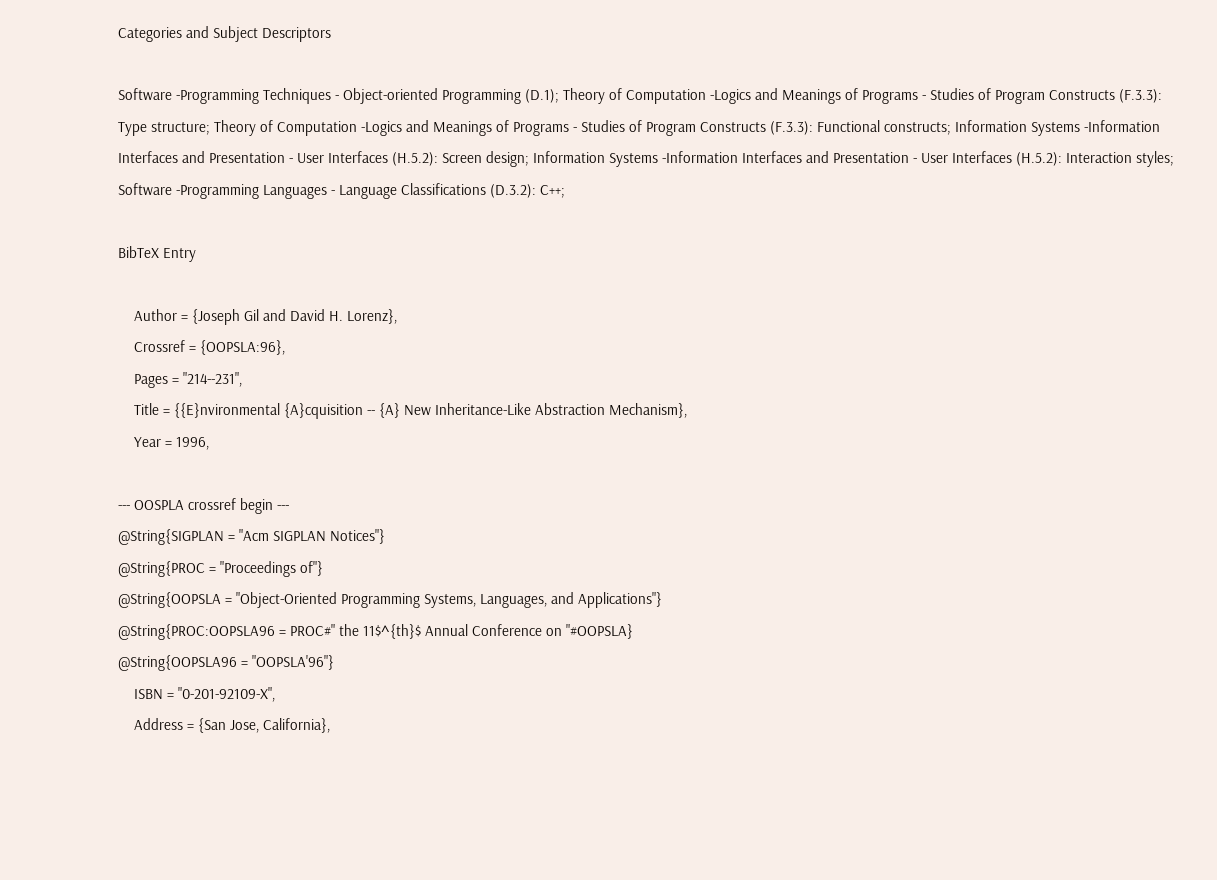Categories and Subject Descriptors

Software -Programming Techniques - Object-oriented Programming (D.1); Theory of Computation -Logics and Meanings of Programs - Studies of Program Constructs (F.3.3): Type structure; Theory of Computation -Logics and Meanings of Programs - Studies of Program Constructs (F.3.3): Functional constructs; Information Systems -Information Interfaces and Presentation - User Interfaces (H.5.2): Screen design; Information Systems -Information Interfaces and Presentation - User Interfaces (H.5.2): Interaction styles; Software -Programming Languages - Language Classifications (D.3.2): C++;

BibTeX Entry

    Author = {Joseph Gil and David H. Lorenz},
    Crossref = {OOPSLA:96},
    Pages = "214--231",
    Title = {{E}nvironmental {A}cquisition -- {A} New Inheritance-Like Abstraction Mechanism},
    Year = 1996,

--- OOSPLA crossref begin ---
@String{SIGPLAN = "Acm SIGPLAN Notices"}
@String{PROC = "Proceedings of"}
@String{OOPSLA = "Object-Oriented Programming Systems, Languages, and Applications"}
@String{PROC:OOPSLA96 = PROC#" the 11$^{th}$ Annual Conference on "#OOPSLA}
@String{OOPSLA96 = "OOPSLA'96"}
    ISBN = "0-201-92109-X",
    Address = {San Jose, California},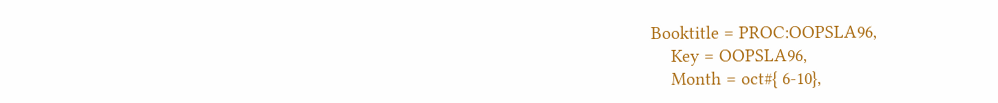Booktitle = PROC:OOPSLA96,
    Key = OOPSLA96,
    Month = oct#{ 6-10},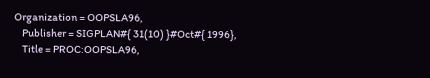Organization = OOPSLA96,
    Publisher = SIGPLAN#{ 31(10) }#Oct#{ 1996},
    Title = PROC:OOPSLA96,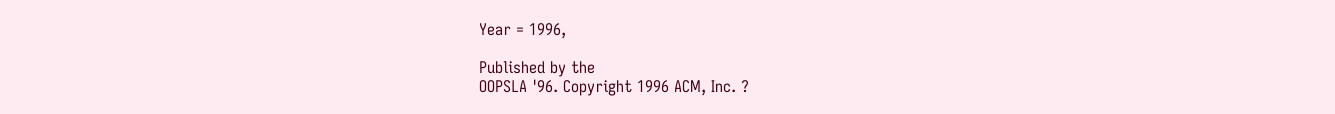Year = 1996,

Published by the
OOPSLA '96. Copyright 1996 ACM, Inc. ?